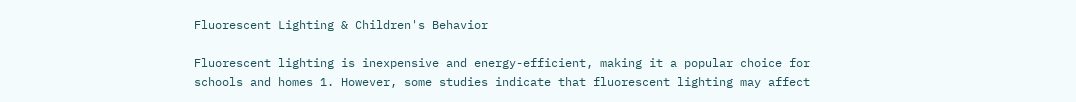Fluorescent Lighting & Children's Behavior

Fluorescent lighting is inexpensive and energy-efficient, making it a popular choice for schools and homes 1. However, some studies indicate that fluorescent lighting may affect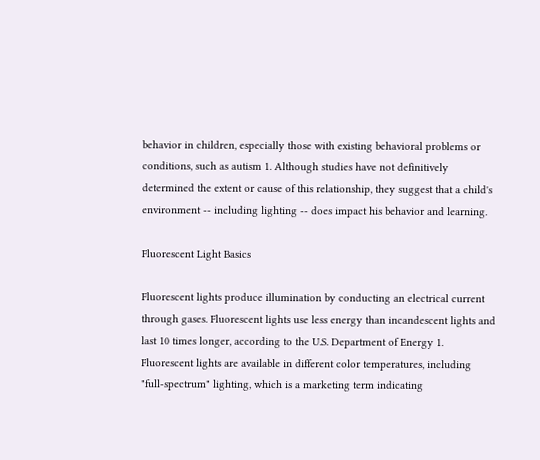behavior in children, especially those with existing behavioral problems or conditions, such as autism 1. Although studies have not definitively determined the extent or cause of this relationship, they suggest that a child's environment -- including lighting -- does impact his behavior and learning.

Fluorescent Light Basics

Fluorescent lights produce illumination by conducting an electrical current through gases. Fluorescent lights use less energy than incandescent lights and last 10 times longer, according to the U.S. Department of Energy 1. Fluorescent lights are available in different color temperatures, including "full-spectrum" lighting, which is a marketing term indicating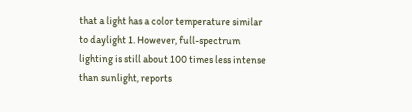that a light has a color temperature similar to daylight 1. However, full-spectrum lighting is still about 100 times less intense than sunlight, reports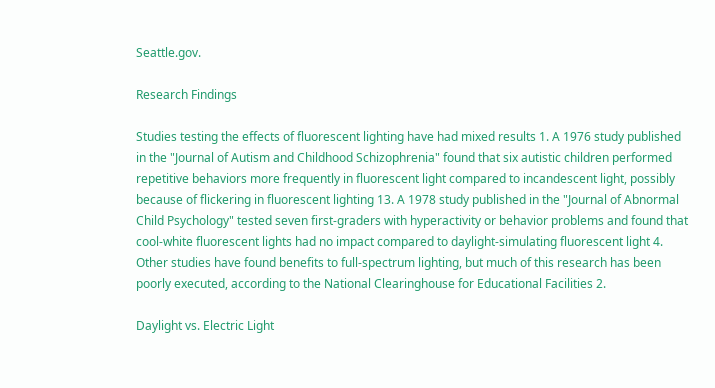Seattle.gov.

Research Findings

Studies testing the effects of fluorescent lighting have had mixed results 1. A 1976 study published in the "Journal of Autism and Childhood Schizophrenia" found that six autistic children performed repetitive behaviors more frequently in fluorescent light compared to incandescent light, possibly because of flickering in fluorescent lighting 13. A 1978 study published in the "Journal of Abnormal Child Psychology" tested seven first-graders with hyperactivity or behavior problems and found that cool-white fluorescent lights had no impact compared to daylight-simulating fluorescent light 4. Other studies have found benefits to full-spectrum lighting, but much of this research has been poorly executed, according to the National Clearinghouse for Educational Facilities 2.

Daylight vs. Electric Light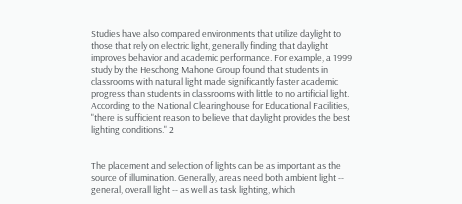Studies have also compared environments that utilize daylight to those that rely on electric light, generally finding that daylight improves behavior and academic performance. For example, a 1999 study by the Heschong Mahone Group found that students in classrooms with natural light made significantly faster academic progress than students in classrooms with little to no artificial light. According to the National Clearinghouse for Educational Facilities, "there is sufficient reason to believe that daylight provides the best lighting conditions." 2


The placement and selection of lights can be as important as the source of illumination. Generally, areas need both ambient light -- general, overall light -- as well as task lighting, which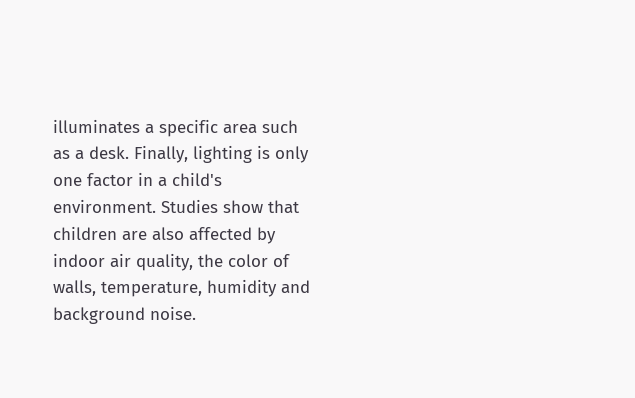illuminates a specific area such as a desk. Finally, lighting is only one factor in a child's environment. Studies show that children are also affected by indoor air quality, the color of walls, temperature, humidity and background noise.